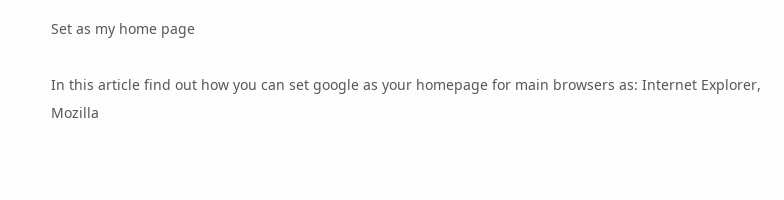Set as my home page

In this article find out how you can set google as your homepage for main browsers as: Internet Explorer, Mozilla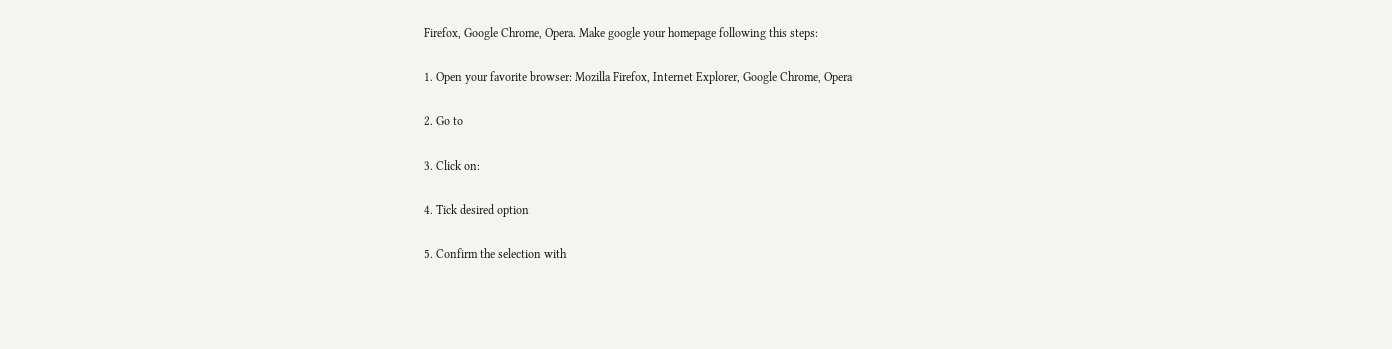Firefox, Google Chrome, Opera. Make google your homepage following this steps:

1. Open your favorite browser: Mozilla Firefox, Internet Explorer, Google Chrome, Opera

2. Go to

3. Click on:

4. Tick desired option

5. Confirm the selection with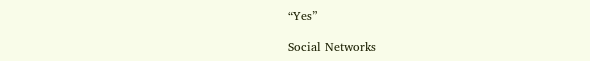“Yes”

Social Networks